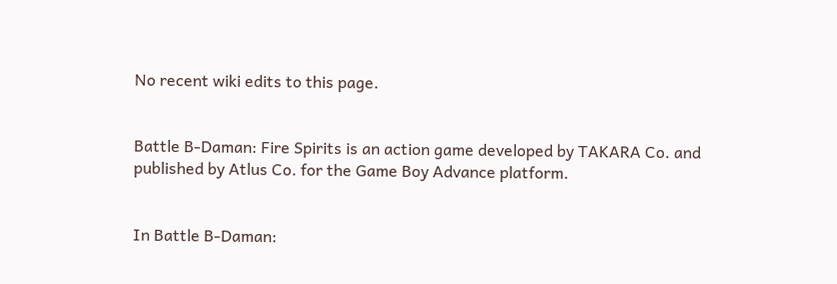No recent wiki edits to this page.


Battle B-Daman: Fire Spirits is an action game developed by TAKARA Co. and published by Atlus Co. for the Game Boy Advance platform.


In Battle B-Daman: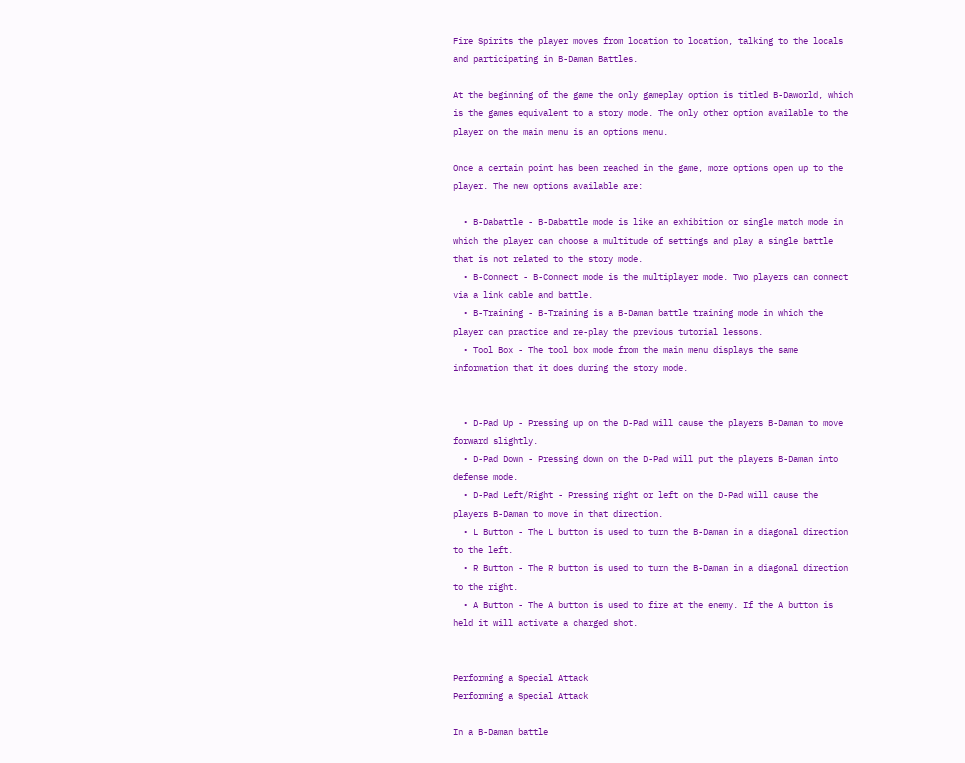Fire Spirits the player moves from location to location, talking to the locals and participating in B-Daman Battles.

At the beginning of the game the only gameplay option is titled B-Daworld, which is the games equivalent to a story mode. The only other option available to the player on the main menu is an options menu.

Once a certain point has been reached in the game, more options open up to the player. The new options available are:

  • B-Dabattle - B-Dabattle mode is like an exhibition or single match mode in which the player can choose a multitude of settings and play a single battle that is not related to the story mode.
  • B-Connect - B-Connect mode is the multiplayer mode. Two players can connect via a link cable and battle.
  • B-Training - B-Training is a B-Daman battle training mode in which the player can practice and re-play the previous tutorial lessons.
  • Tool Box - The tool box mode from the main menu displays the same information that it does during the story mode.


  • D-Pad Up - Pressing up on the D-Pad will cause the players B-Daman to move forward slightly.
  • D-Pad Down - Pressing down on the D-Pad will put the players B-Daman into defense mode.
  • D-Pad Left/Right - Pressing right or left on the D-Pad will cause the players B-Daman to move in that direction.
  • L Button - The L button is used to turn the B-Daman in a diagonal direction to the left.
  • R Button - The R button is used to turn the B-Daman in a diagonal direction to the right.
  • A Button - The A button is used to fire at the enemy. If the A button is held it will activate a charged shot.


Performing a Special Attack
Performing a Special Attack

In a B-Daman battle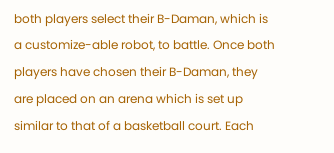both players select their B-Daman, which is a customize-able robot, to battle. Once both players have chosen their B-Daman, they are placed on an arena which is set up similar to that of a basketball court. Each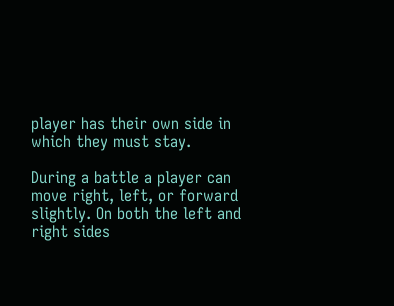player has their own side in which they must stay.

During a battle a player can move right, left, or forward slightly. On both the left and right sides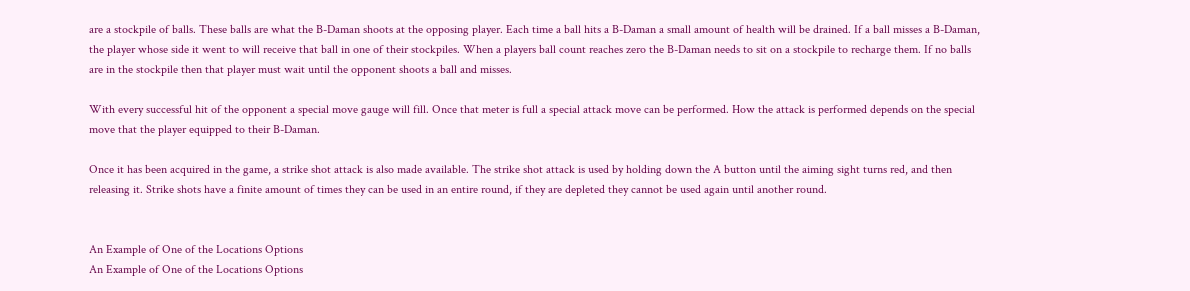are a stockpile of balls. These balls are what the B-Daman shoots at the opposing player. Each time a ball hits a B-Daman a small amount of health will be drained. If a ball misses a B-Daman, the player whose side it went to will receive that ball in one of their stockpiles. When a players ball count reaches zero the B-Daman needs to sit on a stockpile to recharge them. If no balls are in the stockpile then that player must wait until the opponent shoots a ball and misses.

With every successful hit of the opponent a special move gauge will fill. Once that meter is full a special attack move can be performed. How the attack is performed depends on the special move that the player equipped to their B-Daman.

Once it has been acquired in the game, a strike shot attack is also made available. The strike shot attack is used by holding down the A button until the aiming sight turns red, and then releasing it. Strike shots have a finite amount of times they can be used in an entire round, if they are depleted they cannot be used again until another round.


An Example of One of the Locations Options
An Example of One of the Locations Options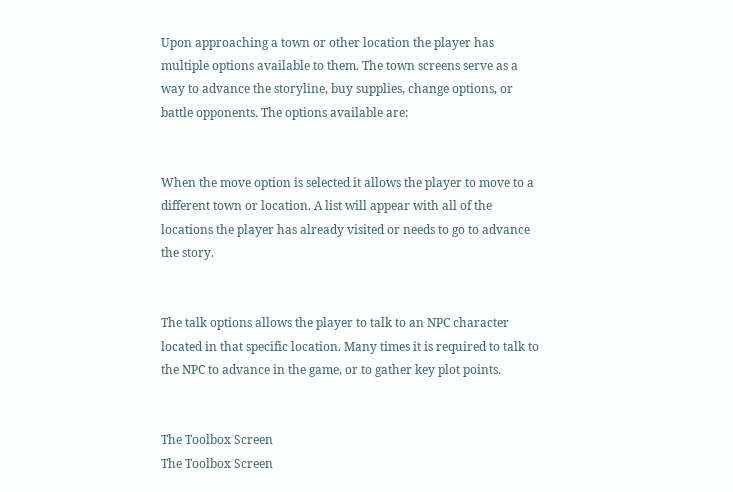Upon approaching a town or other location the player has multiple options available to them. The town screens serve as a way to advance the storyline, buy supplies, change options, or battle opponents. The options available are:


When the move option is selected it allows the player to move to a different town or location. A list will appear with all of the locations the player has already visited or needs to go to advance the story.


The talk options allows the player to talk to an NPC character located in that specific location. Many times it is required to talk to the NPC to advance in the game, or to gather key plot points.


The Toolbox Screen
The Toolbox Screen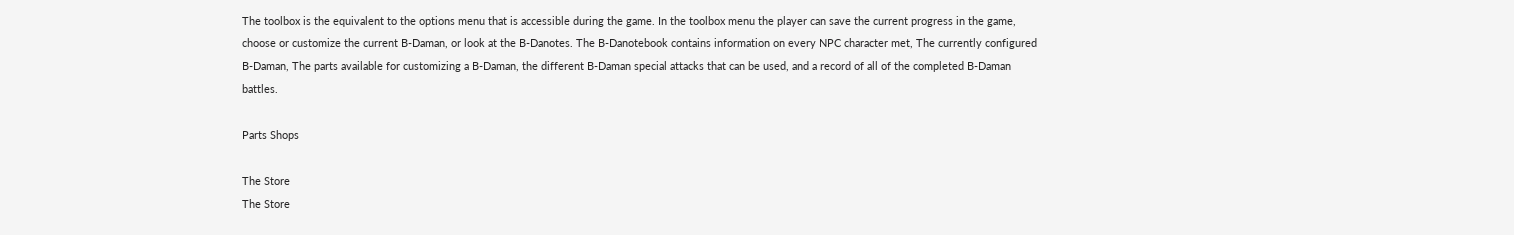The toolbox is the equivalent to the options menu that is accessible during the game. In the toolbox menu the player can save the current progress in the game, choose or customize the current B-Daman, or look at the B-Danotes. The B-Danotebook contains information on every NPC character met, The currently configured B-Daman, The parts available for customizing a B-Daman, the different B-Daman special attacks that can be used, and a record of all of the completed B-Daman battles.

Parts Shops

The Store
The Store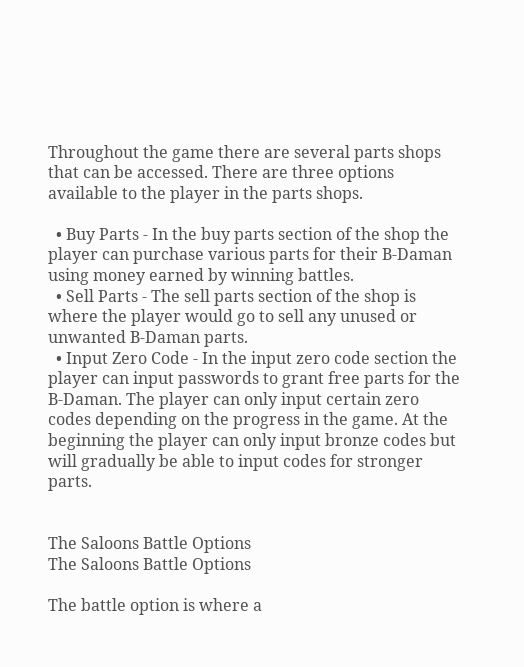Throughout the game there are several parts shops that can be accessed. There are three options available to the player in the parts shops.

  • Buy Parts - In the buy parts section of the shop the player can purchase various parts for their B-Daman using money earned by winning battles.
  • Sell Parts - The sell parts section of the shop is where the player would go to sell any unused or unwanted B-Daman parts.
  • Input Zero Code - In the input zero code section the player can input passwords to grant free parts for the B-Daman. The player can only input certain zero codes depending on the progress in the game. At the beginning the player can only input bronze codes but will gradually be able to input codes for stronger parts.


The Saloons Battle Options
The Saloons Battle Options

The battle option is where a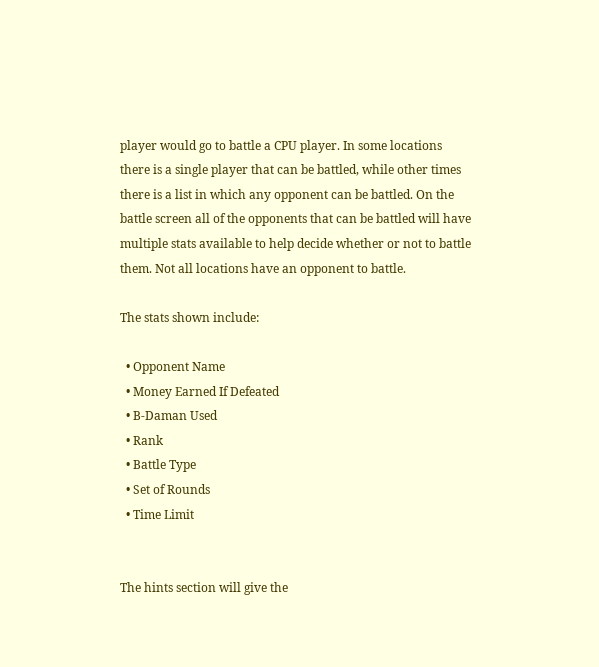player would go to battle a CPU player. In some locations there is a single player that can be battled, while other times there is a list in which any opponent can be battled. On the battle screen all of the opponents that can be battled will have multiple stats available to help decide whether or not to battle them. Not all locations have an opponent to battle.

The stats shown include:

  • Opponent Name
  • Money Earned If Defeated
  • B-Daman Used
  • Rank
  • Battle Type
  • Set of Rounds
  • Time Limit


The hints section will give the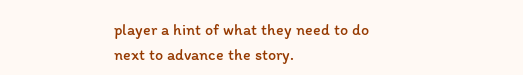player a hint of what they need to do next to advance the story.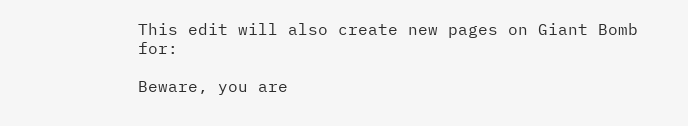This edit will also create new pages on Giant Bomb for:

Beware, you are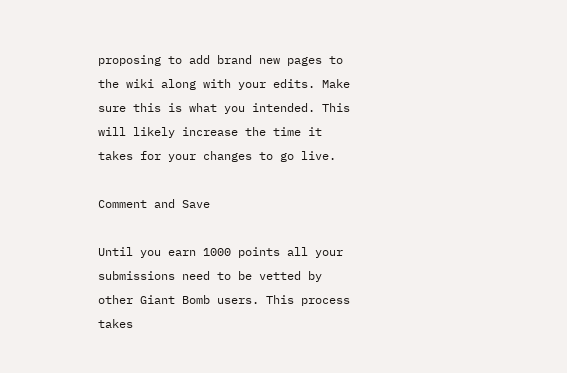proposing to add brand new pages to the wiki along with your edits. Make sure this is what you intended. This will likely increase the time it takes for your changes to go live.

Comment and Save

Until you earn 1000 points all your submissions need to be vetted by other Giant Bomb users. This process takes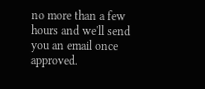no more than a few hours and we'll send you an email once approved.